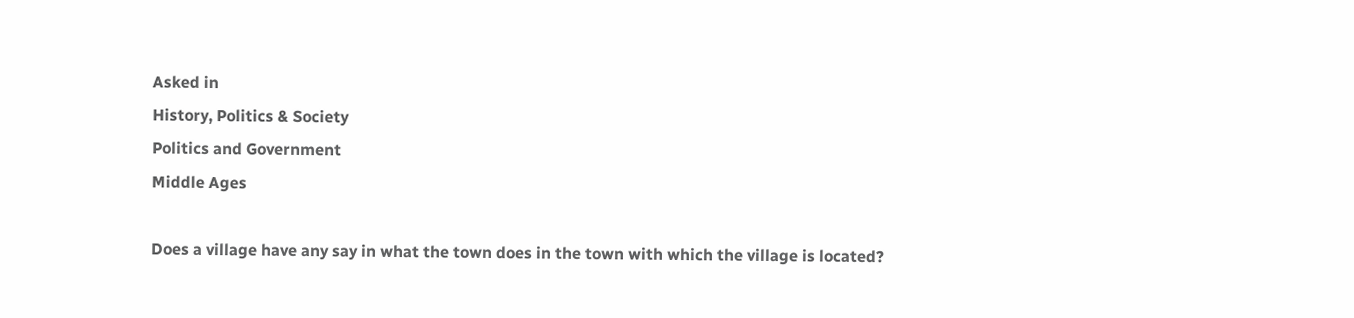Asked in
History, Politics & Society
Politics and Government
Middle Ages

Does a village have any say in what the town does in the town with which the village is located?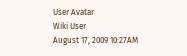User Avatar
Wiki User
August 17, 2009 10:27AM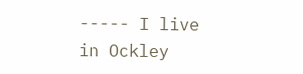----- I live in Ockley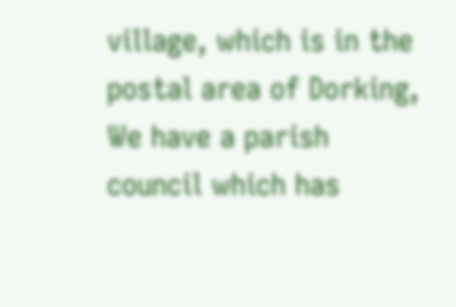village, which is in the postal area of Dorking, We have a parish council which has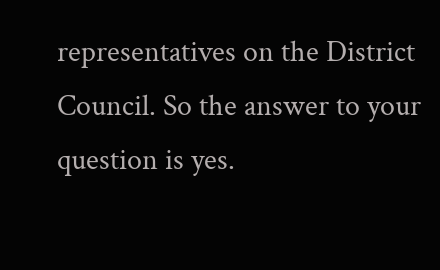representatives on the District Council. So the answer to your question is yes.